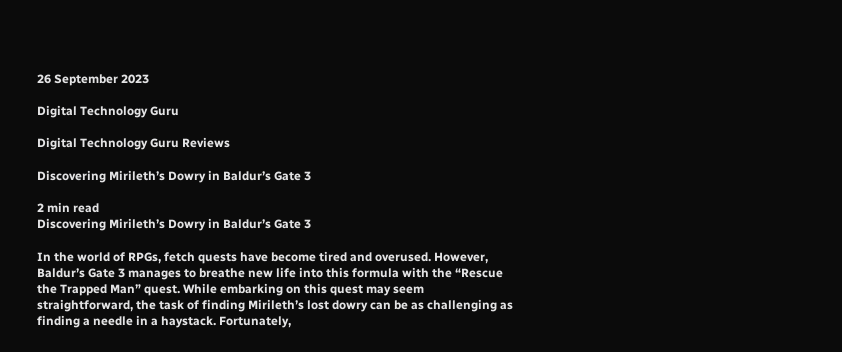26 September 2023

Digital Technology Guru

Digital Technology Guru Reviews

Discovering Mirileth’s Dowry in Baldur’s Gate 3

2 min read
Discovering Mirileth’s Dowry in Baldur’s Gate 3

In the world of RPGs, fetch quests have become tired and overused. However, Baldur’s Gate 3 manages to breathe new life into this formula with the “Rescue the Trapped Man” quest. While embarking on this quest may seem straightforward, the task of finding Mirileth’s lost dowry can be as challenging as finding a needle in a haystack. Fortunately,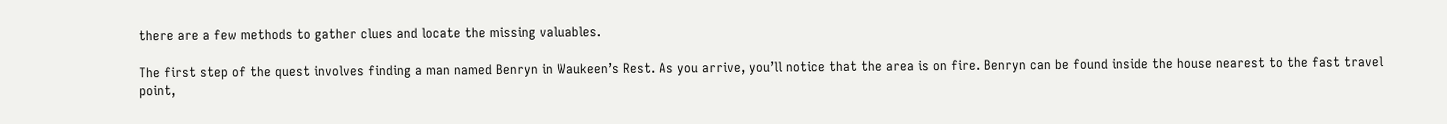there are a few methods to gather clues and locate the missing valuables.

The first step of the quest involves finding a man named Benryn in Waukeen’s Rest. As you arrive, you’ll notice that the area is on fire. Benryn can be found inside the house nearest to the fast travel point,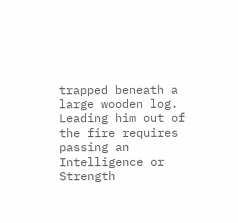trapped beneath a large wooden log. Leading him out of the fire requires passing an Intelligence or Strength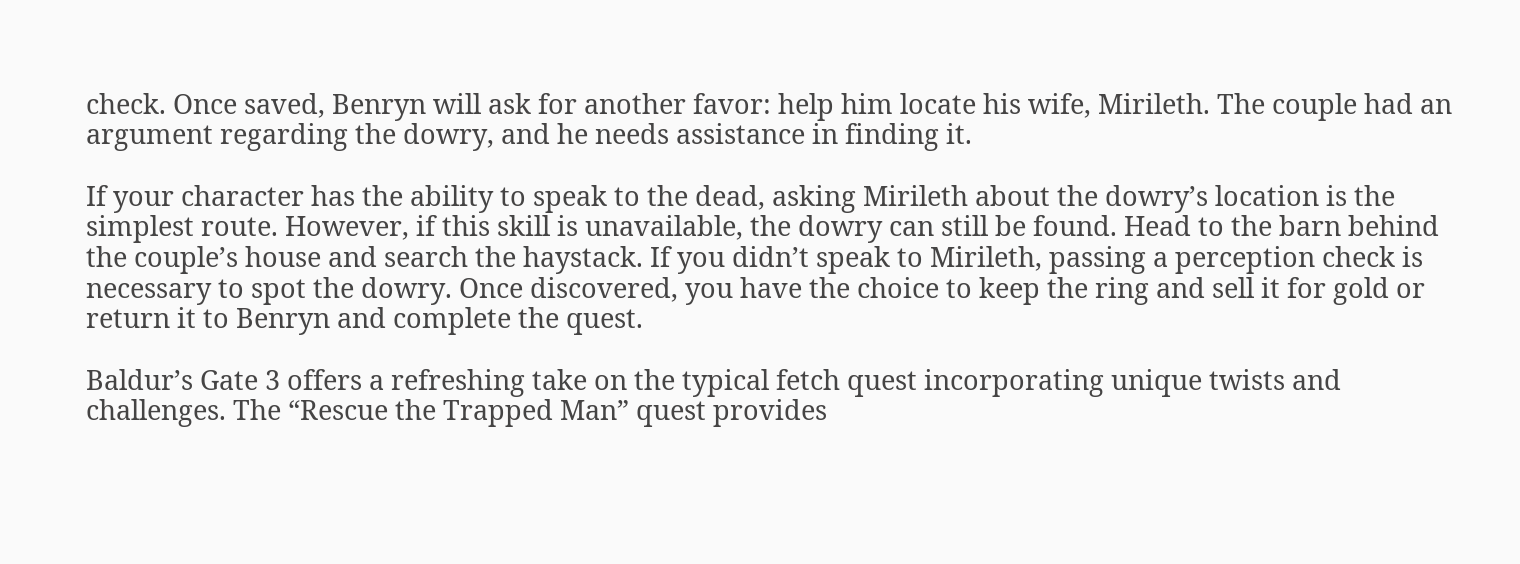check. Once saved, Benryn will ask for another favor: help him locate his wife, Mirileth. The couple had an argument regarding the dowry, and he needs assistance in finding it.

If your character has the ability to speak to the dead, asking Mirileth about the dowry’s location is the simplest route. However, if this skill is unavailable, the dowry can still be found. Head to the barn behind the couple’s house and search the haystack. If you didn’t speak to Mirileth, passing a perception check is necessary to spot the dowry. Once discovered, you have the choice to keep the ring and sell it for gold or return it to Benryn and complete the quest.

Baldur’s Gate 3 offers a refreshing take on the typical fetch quest incorporating unique twists and challenges. The “Rescue the Trapped Man” quest provides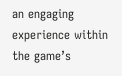an engaging experience within the game’s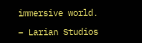immersive world.

– Larian Studios